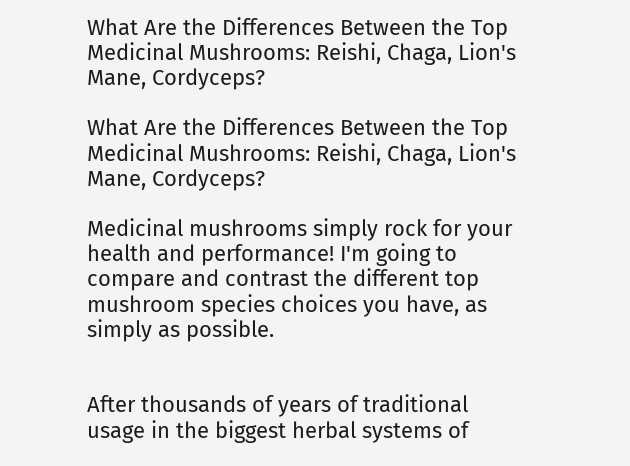What Are the Differences Between the Top Medicinal Mushrooms: Reishi, Chaga, Lion's Mane, Cordyceps?

What Are the Differences Between the Top Medicinal Mushrooms: Reishi, Chaga, Lion's Mane, Cordyceps?

Medicinal mushrooms simply rock for your health and performance! I'm going to compare and contrast the different top mushroom species choices you have, as simply as possible.


After thousands of years of traditional usage in the biggest herbal systems of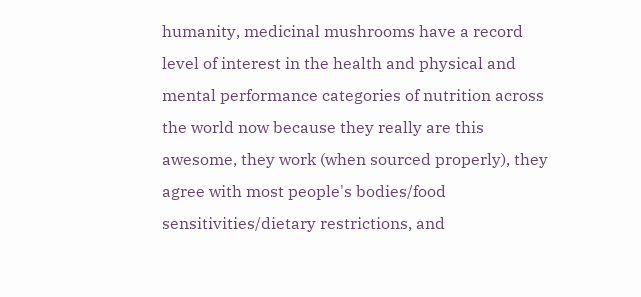humanity, medicinal mushrooms have a record level of interest in the health and physical and mental performance categories of nutrition across the world now because they really are this awesome, they work (when sourced properly), they agree with most people's bodies/food sensitivities/dietary restrictions, and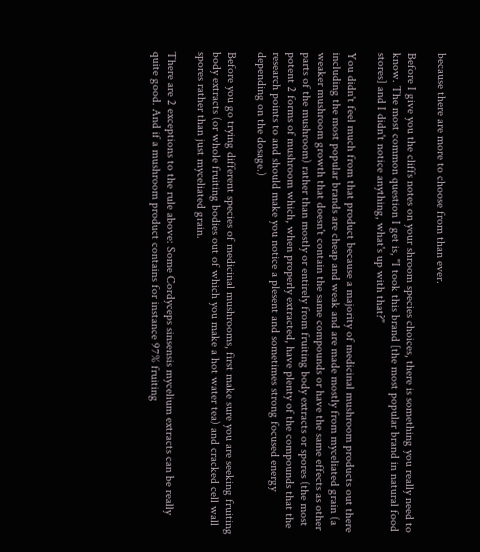because there are more to choose from than ever.

Before I give you the cliffs notes on your shroom species choices, there is something you really need to know. The most common question I get is, "I took this brand [the most popular brand in natural food stores] and I didn't notice anything, what's up with that?"

You didn't feel much from that product because a majority of medicinal mushroom products out there including the most popular brands are cheap and weak and are made mostly from myceliated grain (a weaker mushroom growth that doesn't contain the same compounds or have the same effects as other parts of the mushroom) rather than mostly or entirely from fruiting body extracts or spores (the most potent 2 forms of mushroom which, when properly extracted, have plenty of the compounds that the research points to and should make you notice a plesent and sometimes strong focused energy depending on the dosage.)

Before you go trying different species of medicinal mushrooms, first make sure you are seeking fruiting body extracts (or whole fruiting bodies out of which you make a hot water tea) and cracked cell wall spores rather than just myceliated grain.

There are 2 exceptions to the rule above: Some Cordyceps sinsensis mycelium extracts can be really quite good. And if a mushroom product contains for instance 97% fruiting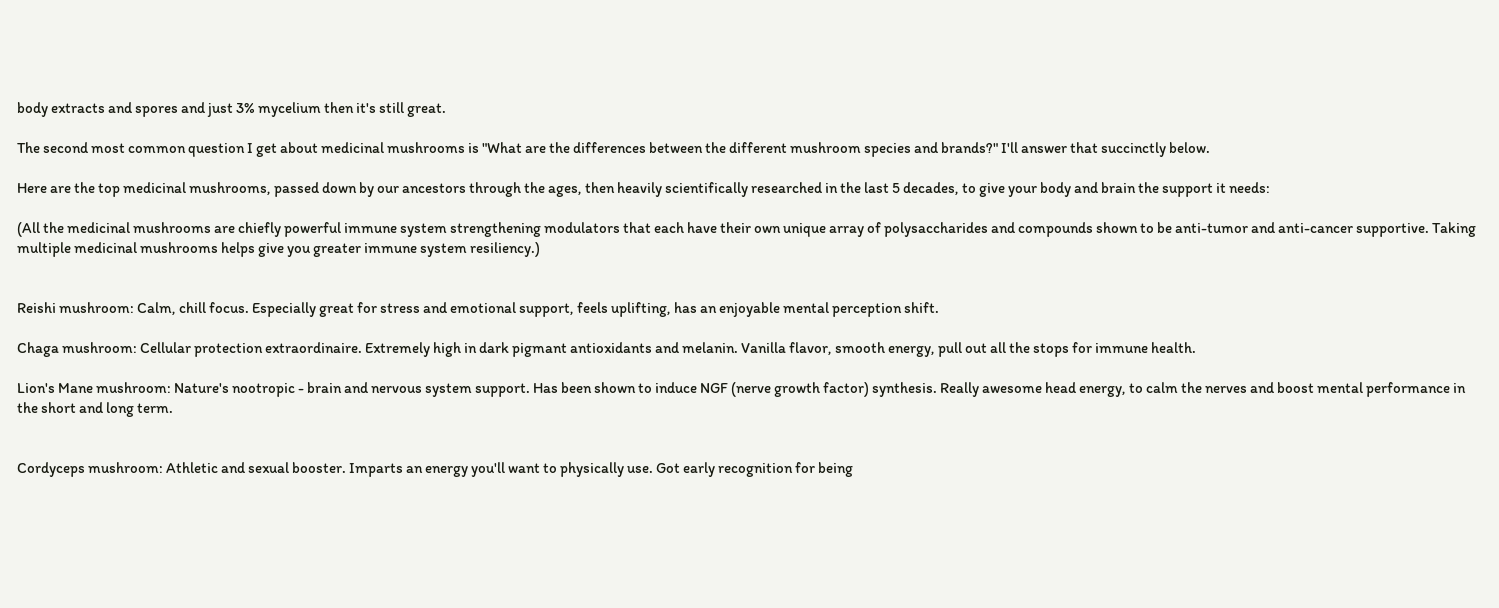body extracts and spores and just 3% mycelium then it's still great.

The second most common question I get about medicinal mushrooms is "What are the differences between the different mushroom species and brands?" I'll answer that succinctly below.

Here are the top medicinal mushrooms, passed down by our ancestors through the ages, then heavily scientifically researched in the last 5 decades, to give your body and brain the support it needs:

(All the medicinal mushrooms are chiefly powerful immune system strengthening modulators that each have their own unique array of polysaccharides and compounds shown to be anti-tumor and anti-cancer supportive. Taking multiple medicinal mushrooms helps give you greater immune system resiliency.)


Reishi mushroom: Calm, chill focus. Especially great for stress and emotional support, feels uplifting, has an enjoyable mental perception shift.

Chaga mushroom: Cellular protection extraordinaire. Extremely high in dark pigmant antioxidants and melanin. Vanilla flavor, smooth energy, pull out all the stops for immune health.

Lion's Mane mushroom: Nature's nootropic - brain and nervous system support. Has been shown to induce NGF (nerve growth factor) synthesis. Really awesome head energy, to calm the nerves and boost mental performance in the short and long term.


Cordyceps mushroom: Athletic and sexual booster. Imparts an energy you'll want to physically use. Got early recognition for being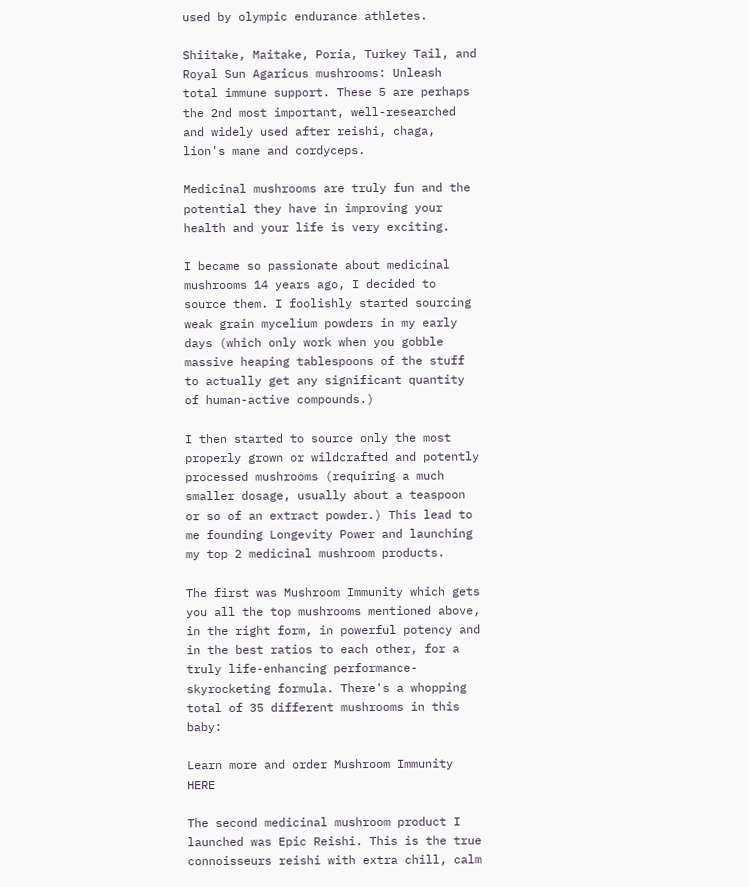used by olympic endurance athletes.

Shiitake, Maitake, Poria, Turkey Tail, and Royal Sun Agaricus mushrooms: Unleash total immune support. These 5 are perhaps the 2nd most important, well-researched and widely used after reishi, chaga, lion's mane and cordyceps.

Medicinal mushrooms are truly fun and the potential they have in improving your health and your life is very exciting.

I became so passionate about medicinal mushrooms 14 years ago, I decided to source them. I foolishly started sourcing weak grain mycelium powders in my early days (which only work when you gobble massive heaping tablespoons of the stuff to actually get any significant quantity of human-active compounds.)

I then started to source only the most properly grown or wildcrafted and potently processed mushrooms (requiring a much smaller dosage, usually about a teaspoon or so of an extract powder.) This lead to me founding Longevity Power and launching my top 2 medicinal mushroom products.

The first was Mushroom Immunity which gets you all the top mushrooms mentioned above, in the right form, in powerful potency and in the best ratios to each other, for a truly life-enhancing performance-skyrocketing formula. There's a whopping total of 35 different mushrooms in this baby:

Learn more and order Mushroom Immunity HERE

The second medicinal mushroom product I launched was Epic Reishi. This is the true connoisseurs reishi with extra chill, calm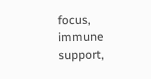focus, immune support,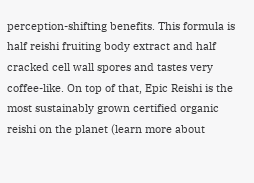perception-shifting benefits. This formula is half reishi fruiting body extract and half cracked cell wall spores and tastes very coffee-like. On top of that, Epic Reishi is the most sustainably grown certified organic reishi on the planet (learn more about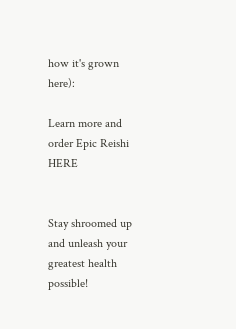how it's grown here):

Learn more and order Epic Reishi HERE


Stay shroomed up and unleash your greatest health possible!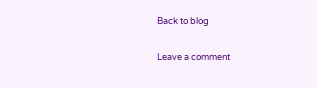Back to blog

Leave a comment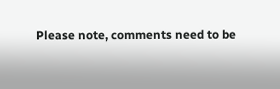Please note, comments need to be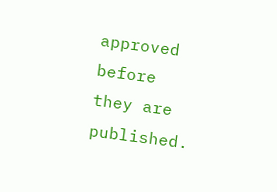approved before they are published.